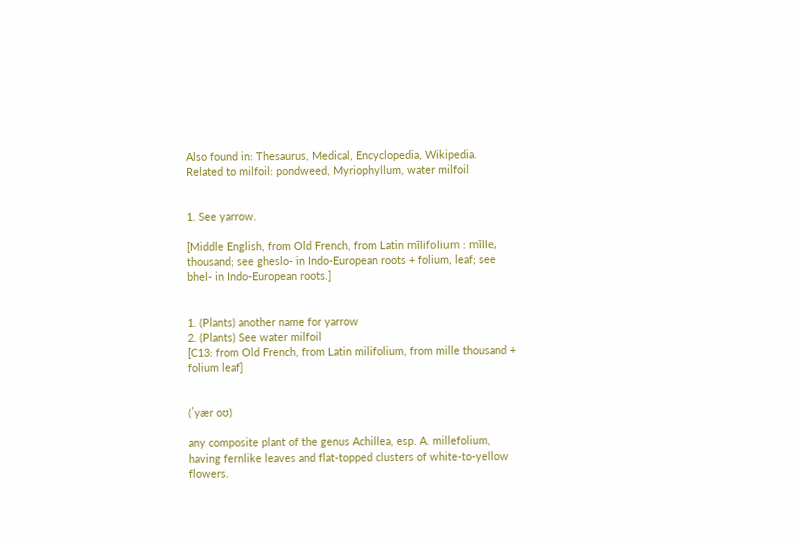Also found in: Thesaurus, Medical, Encyclopedia, Wikipedia.
Related to milfoil: pondweed, Myriophyllum, water milfoil


1. See yarrow.

[Middle English, from Old French, from Latin mīlifolium : mīlle, thousand; see gheslo- in Indo-European roots + folium, leaf; see bhel- in Indo-European roots.]


1. (Plants) another name for yarrow
2. (Plants) See water milfoil
[C13: from Old French, from Latin milifolium, from mille thousand + folium leaf]


(ˈyær oʊ)

any composite plant of the genus Achillea, esp. A. millefolium, having fernlike leaves and flat-topped clusters of white-to-yellow flowers.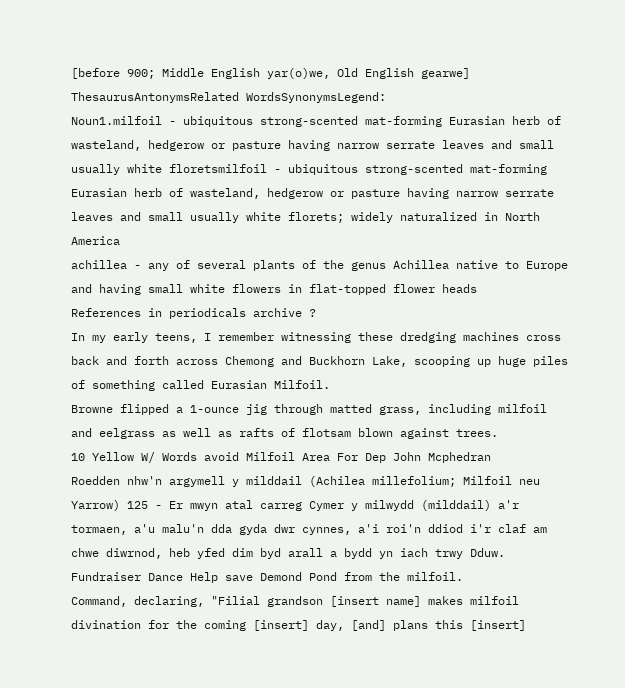[before 900; Middle English yar(o)we, Old English gearwe]
ThesaurusAntonymsRelated WordsSynonymsLegend:
Noun1.milfoil - ubiquitous strong-scented mat-forming Eurasian herb of wasteland, hedgerow or pasture having narrow serrate leaves and small usually white floretsmilfoil - ubiquitous strong-scented mat-forming Eurasian herb of wasteland, hedgerow or pasture having narrow serrate leaves and small usually white florets; widely naturalized in North America
achillea - any of several plants of the genus Achillea native to Europe and having small white flowers in flat-topped flower heads
References in periodicals archive ?
In my early teens, I remember witnessing these dredging machines cross back and forth across Chemong and Buckhorn Lake, scooping up huge piles of something called Eurasian Milfoil.
Browne flipped a 1-ounce jig through matted grass, including milfoil and eelgrass as well as rafts of flotsam blown against trees.
10 Yellow W/ Words avoid Milfoil Area For Dep John Mcphedran
Roedden nhw'n argymell y milddail (Achilea millefolium; Milfoil neu Yarrow) 125 - Er mwyn atal carreg Cymer y milwydd (milddail) a'r tormaen, a'u malu'n dda gyda dwr cynnes, a'i roi'n ddiod i'r claf am chwe diwrnod, heb yfed dim byd arall a bydd yn iach trwy Dduw.
Fundraiser Dance Help save Demond Pond from the milfoil.
Command, declaring, "Filial grandson [insert name] makes milfoil divination for the coming [insert] day, [and] plans this [insert]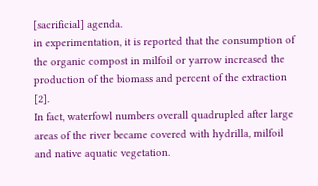[sacrificial] agenda.
in experimentation, it is reported that the consumption of the organic compost in milfoil or yarrow increased the production of the biomass and percent of the extraction [2].
In fact, waterfowl numbers overall quadrupled after large areas of the river became covered with hydrilla, milfoil and native aquatic vegetation.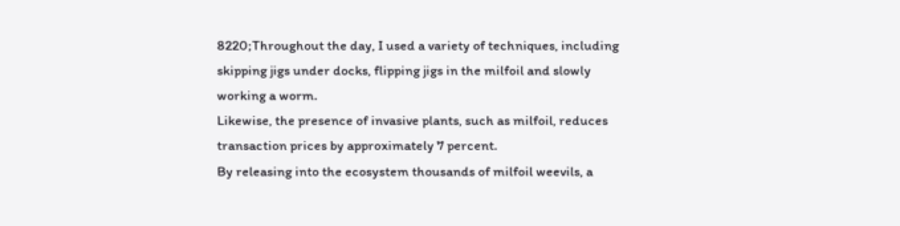8220;Throughout the day, I used a variety of techniques, including skipping jigs under docks, flipping jigs in the milfoil and slowly working a worm.
Likewise, the presence of invasive plants, such as milfoil, reduces transaction prices by approximately 7 percent.
By releasing into the ecosystem thousands of milfoil weevils, a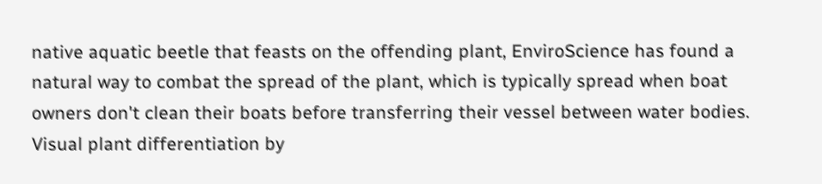native aquatic beetle that feasts on the offending plant, EnviroScience has found a natural way to combat the spread of the plant, which is typically spread when boat owners don't clean their boats before transferring their vessel between water bodies.
Visual plant differentiation by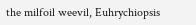the milfoil weevil, Euhrychiopsis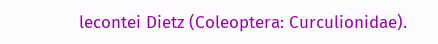lecontei Dietz (Coleoptera: Curculionidae).